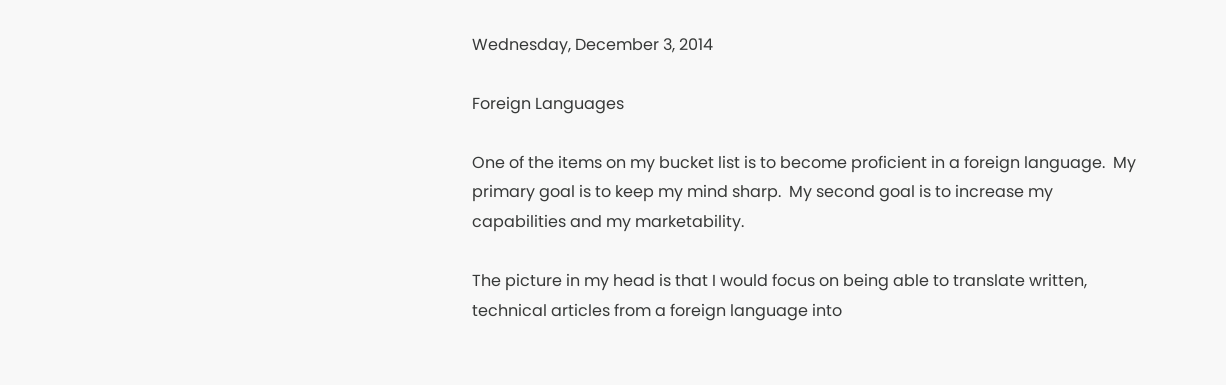Wednesday, December 3, 2014

Foreign Languages

One of the items on my bucket list is to become proficient in a foreign language.  My primary goal is to keep my mind sharp.  My second goal is to increase my capabilities and my marketability.

The picture in my head is that I would focus on being able to translate written, technical articles from a foreign language into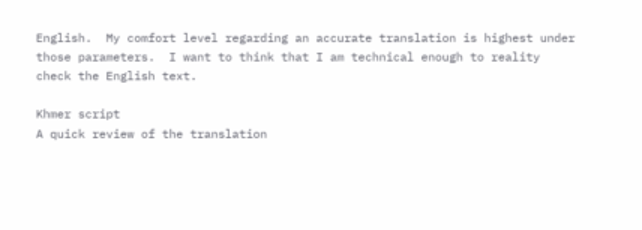English.  My comfort level regarding an accurate translation is highest under those parameters.  I want to think that I am technical enough to reality check the English text.

Khmer script
A quick review of the translation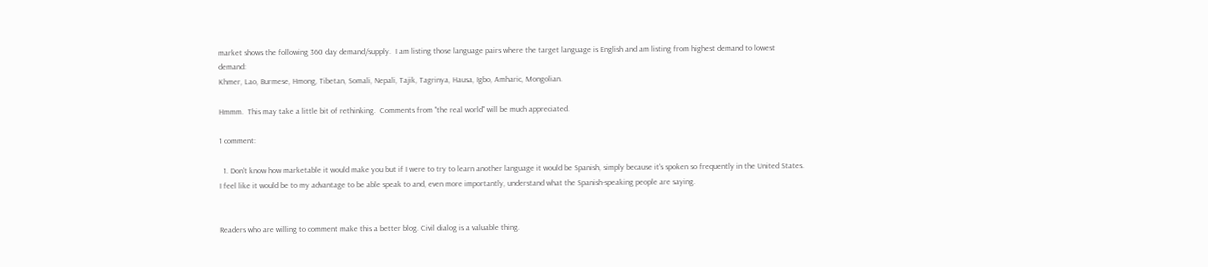market shows the following 360 day demand/supply.  I am listing those language pairs where the target language is English and am listing from highest demand to lowest demand:
Khmer, Lao, Burmese, Hmong, Tibetan, Somali, Nepali, Tajik, Tagrinya, Hausa, Igbo, Amharic, Mongolian.

Hmmm.  This may take a little bit of rethinking.  Comments from "the real world" will be much appreciated.

1 comment:

  1. Don't know how marketable it would make you but if I were to try to learn another language it would be Spanish, simply because it's spoken so frequently in the United States. I feel like it would be to my advantage to be able speak to and, even more importantly, understand what the Spanish-speaking people are saying.


Readers who are willing to comment make this a better blog. Civil dialog is a valuable thing.